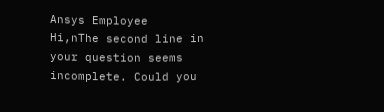Ansys Employee
Hi,nThe second line in your question seems incomplete. Could you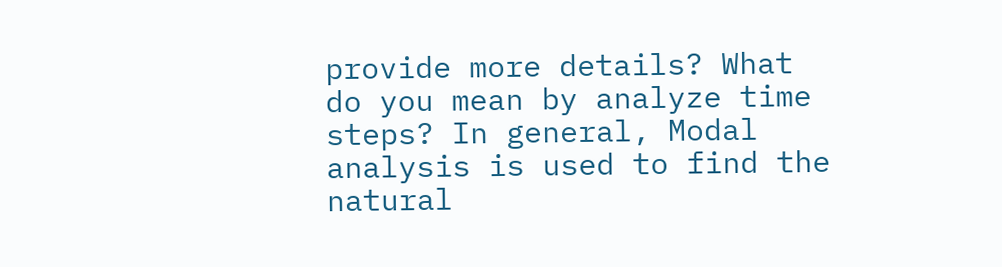provide more details? What do you mean by analyze time steps? In general, Modal analysis is used to find the natural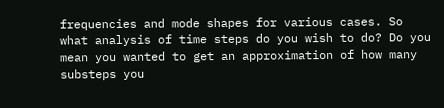frequencies and mode shapes for various cases. So what analysis of time steps do you wish to do? Do you mean you wanted to get an approximation of how many substeps you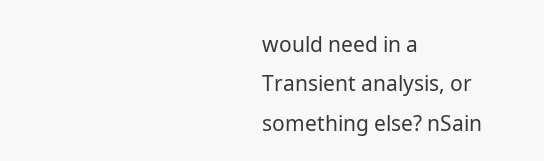would need in a Transient analysis, or something else? nSain